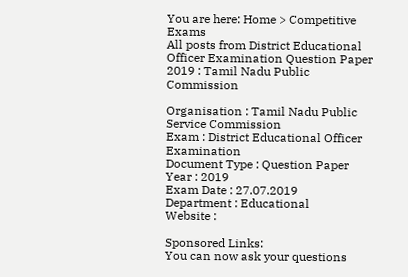You are here: Home > Competitive Exams
All posts from District Educational Officer Examination Question Paper 2019 : Tamil Nadu Public Commission

Organisation : Tamil Nadu Public Service Commission
Exam : District Educational Officer Examination
Document Type : Question Paper
Year : 2019
Exam Date : 27.07.2019
Department : Educational
Website :

Sponsored Links:
You can now ask your questions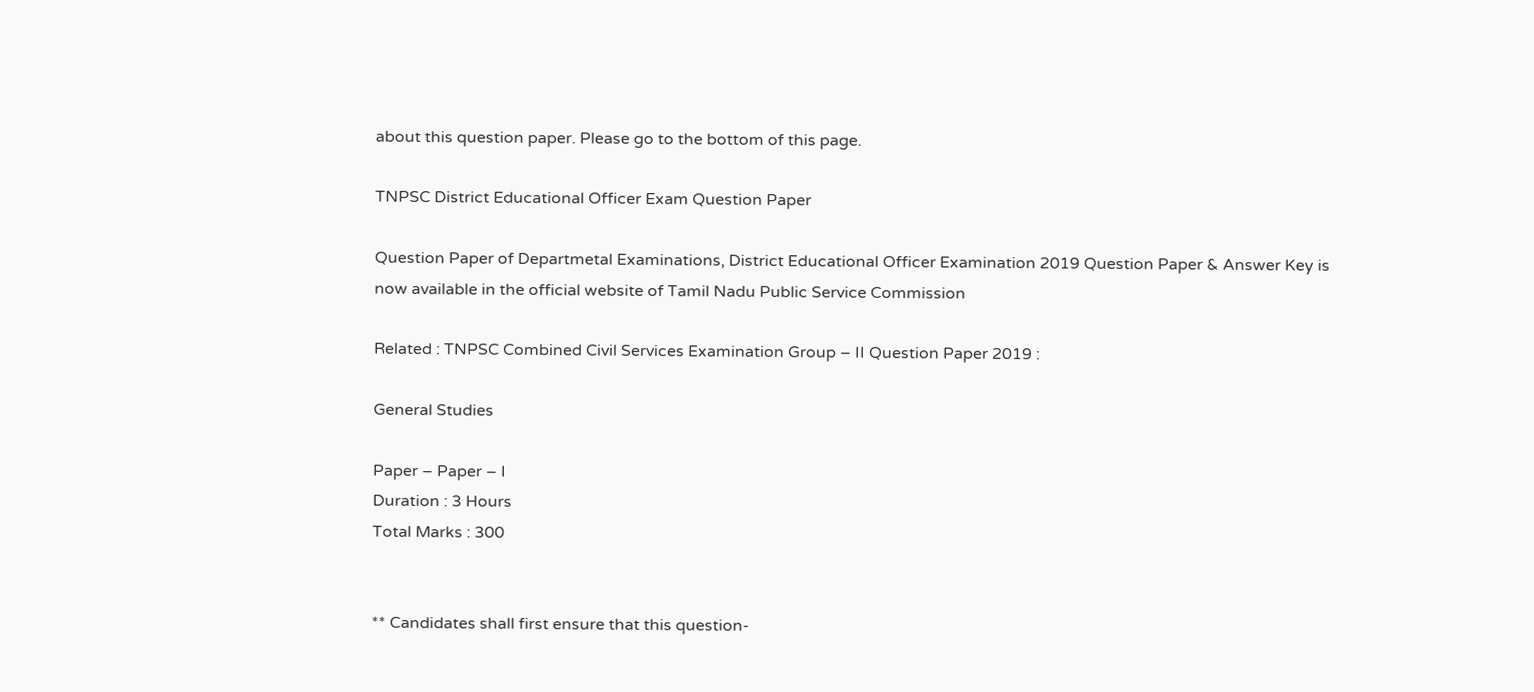about this question paper. Please go to the bottom of this page.

TNPSC District Educational Officer Exam Question Paper

Question Paper of Departmetal Examinations, District Educational Officer Examination 2019 Question Paper & Answer Key is now available in the official website of Tamil Nadu Public Service Commission

Related : TNPSC Combined Civil Services Examination Group – II Question Paper 2019 :

General Studies

Paper – Paper – I
Duration : 3 Hours
Total Marks : 300


** Candidates shall first ensure that this question-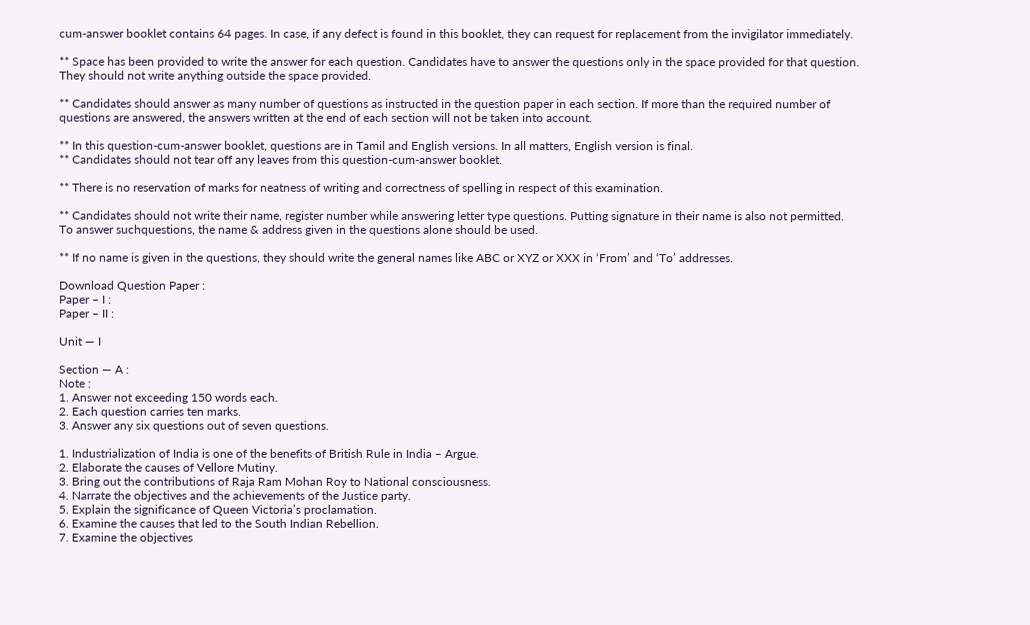cum-answer booklet contains 64 pages. In case, if any defect is found in this booklet, they can request for replacement from the invigilator immediately.

** Space has been provided to write the answer for each question. Candidates have to answer the questions only in the space provided for that question. They should not write anything outside the space provided.

** Candidates should answer as many number of questions as instructed in the question paper in each section. If more than the required number of questions are answered, the answers written at the end of each section will not be taken into account.

** In this question-cum-answer booklet, questions are in Tamil and English versions. In all matters, English version is final.
** Candidates should not tear off any leaves from this question-cum-answer booklet.

** There is no reservation of marks for neatness of writing and correctness of spelling in respect of this examination.

** Candidates should not write their name, register number while answering letter type questions. Putting signature in their name is also not permitted. To answer suchquestions, the name & address given in the questions alone should be used.

** If no name is given in the questions, they should write the general names like ABC or XYZ or XXX in ‘From’ and ‘To’ addresses.

Download Question Paper :
Paper – I :
Paper – II :

Unit — I

Section — A :
Note :
1. Answer not exceeding 150 words each.
2. Each question carries ten marks.
3. Answer any six questions out of seven questions.

1. Industrialization of India is one of the benefits of British Rule in India – Argue.
2. Elaborate the causes of Vellore Mutiny.
3. Bring out the contributions of Raja Ram Mohan Roy to National consciousness.
4. Narrate the objectives and the achievements of the Justice party.
5. Explain the significance of Queen Victoria’s proclamation.
6. Examine the causes that led to the South Indian Rebellion.
7. Examine the objectives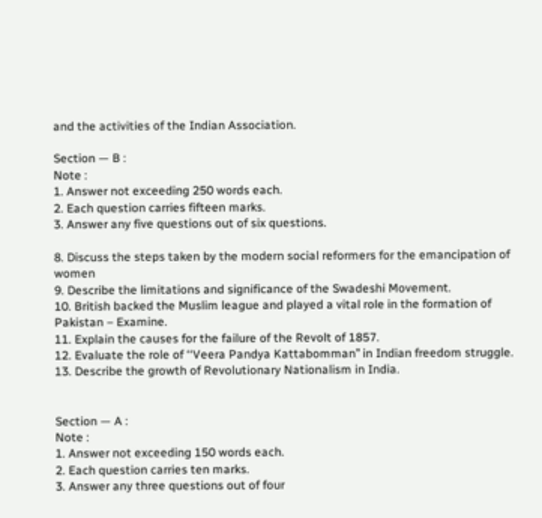and the activities of the Indian Association.

Section — B :
Note :
1. Answer not exceeding 250 words each.
2. Each question carries fifteen marks.
3. Answer any five questions out of six questions.

8. Discuss the steps taken by the modern social reformers for the emancipation of women
9. Describe the limitations and significance of the Swadeshi Movement.
10. British backed the Muslim league and played a vital role in the formation of Pakistan – Examine.
11. Explain the causes for the failure of the Revolt of 1857.
12. Evaluate the role of ‘‘Veera Pandya Kattabomman’’ in Indian freedom struggle.
13. Describe the growth of Revolutionary Nationalism in India.


Section — A :
Note :
1. Answer not exceeding 150 words each.
2. Each question carries ten marks.
3. Answer any three questions out of four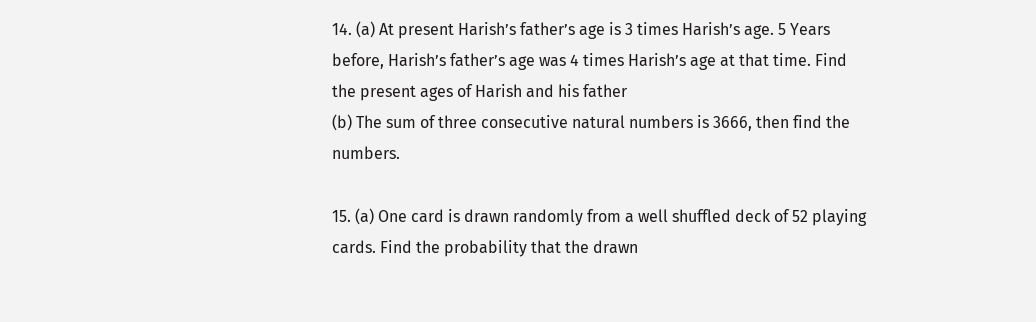14. (a) At present Harish’s father’s age is 3 times Harish’s age. 5 Years before, Harish’s father’s age was 4 times Harish’s age at that time. Find the present ages of Harish and his father
(b) The sum of three consecutive natural numbers is 3666, then find the numbers.

15. (a) One card is drawn randomly from a well shuffled deck of 52 playing cards. Find the probability that the drawn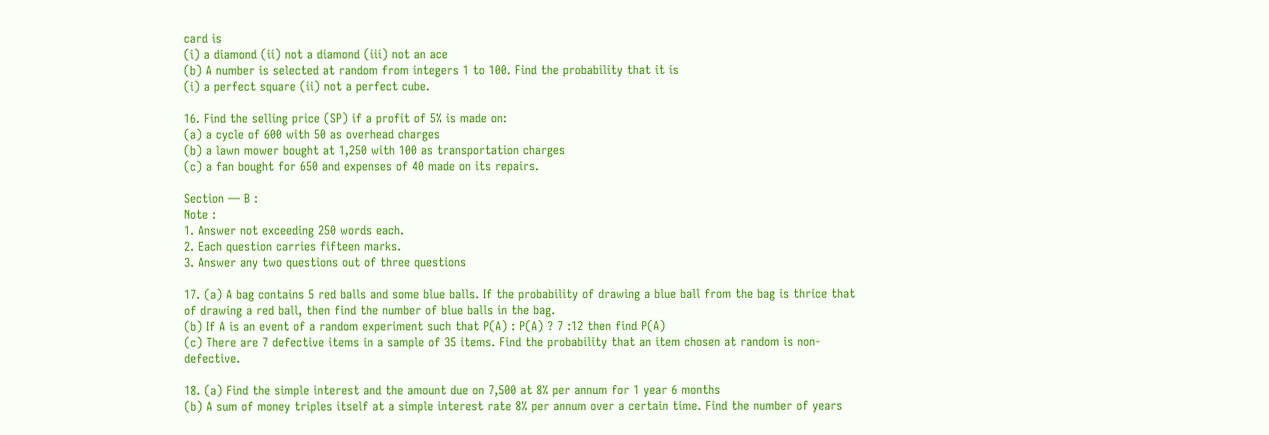card is
(i) a diamond (ii) not a diamond (iii) not an ace
(b) A number is selected at random from integers 1 to 100. Find the probability that it is
(i) a perfect square (ii) not a perfect cube.

16. Find the selling price (SP) if a profit of 5% is made on:
(a) a cycle of 600 with 50 as overhead charges
(b) a lawn mower bought at 1,250 with 100 as transportation charges
(c) a fan bought for 650 and expenses of 40 made on its repairs.

Section — B :
Note :
1. Answer not exceeding 250 words each.
2. Each question carries fifteen marks.
3. Answer any two questions out of three questions

17. (a) A bag contains 5 red balls and some blue balls. If the probability of drawing a blue ball from the bag is thrice that of drawing a red ball, then find the number of blue balls in the bag.
(b) If A is an event of a random experiment such that P(A) : P(A) ? 7 :12 then find P(A)
(c) There are 7 defective items in a sample of 35 items. Find the probability that an item chosen at random is non-defective.

18. (a) Find the simple interest and the amount due on 7,500 at 8% per annum for 1 year 6 months
(b) A sum of money triples itself at a simple interest rate 8% per annum over a certain time. Find the number of years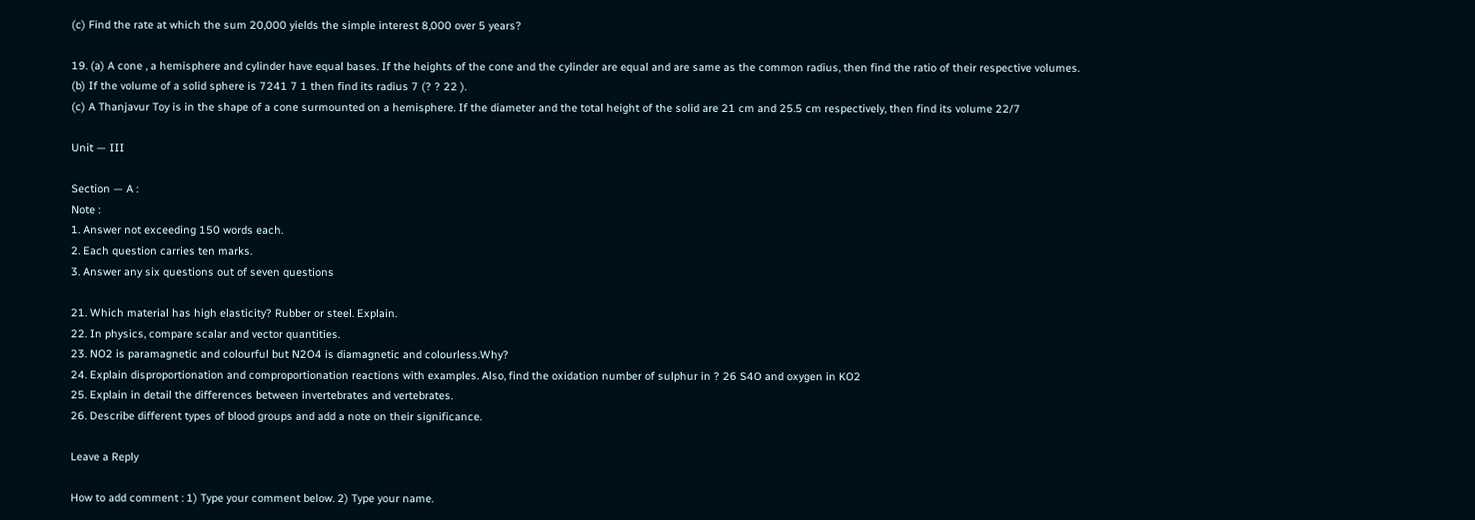(c) Find the rate at which the sum 20,000 yields the simple interest 8,000 over 5 years?

19. (a) A cone , a hemisphere and cylinder have equal bases. If the heights of the cone and the cylinder are equal and are same as the common radius, then find the ratio of their respective volumes.
(b) If the volume of a solid sphere is 7241 7 1 then find its radius 7 (? ? 22 ).
(c) A Thanjavur Toy is in the shape of a cone surmounted on a hemisphere. If the diameter and the total height of the solid are 21 cm and 25.5 cm respectively, then find its volume 22/7

Unit — III

Section — A :
Note :
1. Answer not exceeding 150 words each.
2. Each question carries ten marks.
3. Answer any six questions out of seven questions

21. Which material has high elasticity? Rubber or steel. Explain.
22. In physics, compare scalar and vector quantities.
23. NO2 is paramagnetic and colourful but N2O4 is diamagnetic and colourless.Why?
24. Explain disproportionation and comproportionation reactions with examples. Also, find the oxidation number of sulphur in ? 26 S4O and oxygen in KO2
25. Explain in detail the differences between invertebrates and vertebrates.
26. Describe different types of blood groups and add a note on their significance.

Leave a Reply

How to add comment : 1) Type your comment below. 2) Type your name.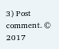3) Post comment. © 2017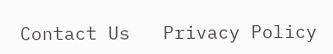Contact Us   Privacy Policy